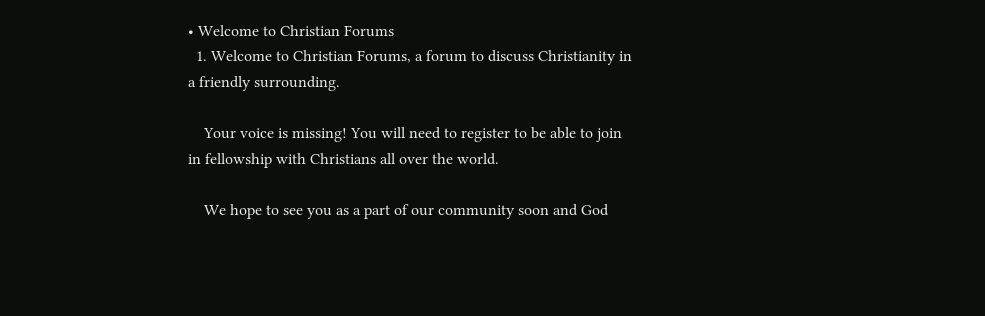• Welcome to Christian Forums
  1. Welcome to Christian Forums, a forum to discuss Christianity in a friendly surrounding.

    Your voice is missing! You will need to register to be able to join in fellowship with Christians all over the world.

    We hope to see you as a part of our community soon and God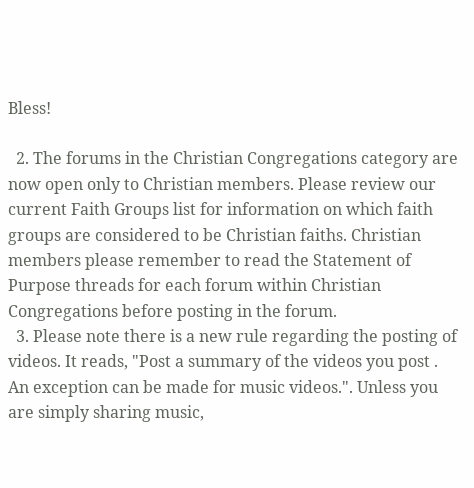Bless!

  2. The forums in the Christian Congregations category are now open only to Christian members. Please review our current Faith Groups list for information on which faith groups are considered to be Christian faiths. Christian members please remember to read the Statement of Purpose threads for each forum within Christian Congregations before posting in the forum.
  3. Please note there is a new rule regarding the posting of videos. It reads, "Post a summary of the videos you post . An exception can be made for music videos.". Unless you are simply sharing music,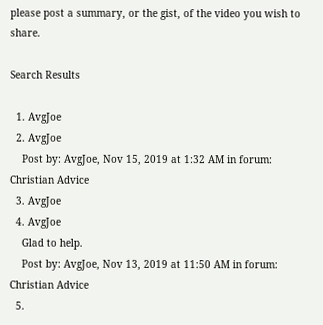please post a summary, or the gist, of the video you wish to share.

Search Results

  1. AvgJoe
  2. AvgJoe
    Post by: AvgJoe, Nov 15, 2019 at 1:32 AM in forum: Christian Advice
  3. AvgJoe
  4. AvgJoe
    Glad to help.
    Post by: AvgJoe, Nov 13, 2019 at 11:50 AM in forum: Christian Advice
  5.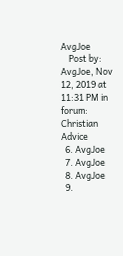AvgJoe
    Post by: AvgJoe, Nov 12, 2019 at 11:31 PM in forum: Christian Advice
  6. AvgJoe
  7. AvgJoe
  8. AvgJoe
  9.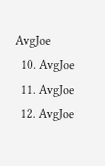AvgJoe
  10. AvgJoe
  11. AvgJoe
  12. AvgJoe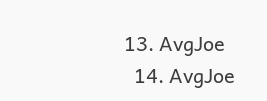13. AvgJoe
  14. AvgJoe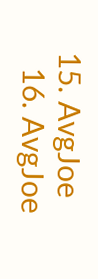15. AvgJoe
  16. AvgJoe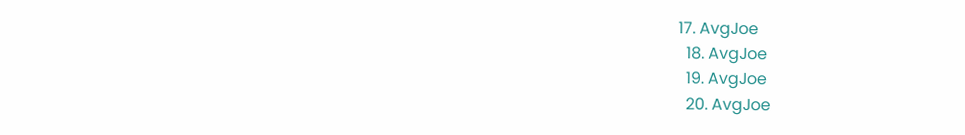17. AvgJoe
  18. AvgJoe
  19. AvgJoe
  20. AvgJoe